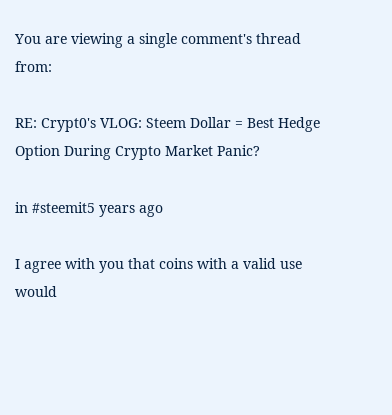You are viewing a single comment's thread from:

RE: Crypt0's VLOG: Steem Dollar = Best Hedge Option During Crypto Market Panic?

in #steemit5 years ago

I agree with you that coins with a valid use would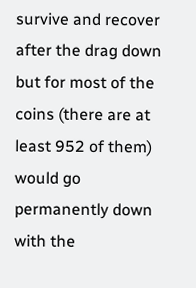survive and recover after the drag down but for most of the coins (there are at least 952 of them) would go permanently down with the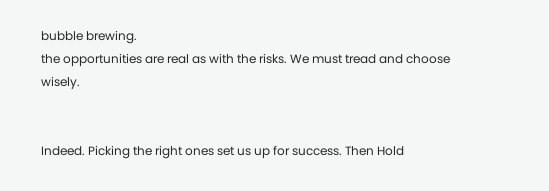bubble brewing.
the opportunities are real as with the risks. We must tread and choose wisely.


Indeed. Picking the right ones set us up for success. Then Hold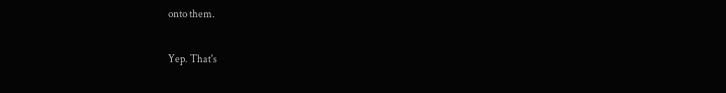onto them.

Yep. That's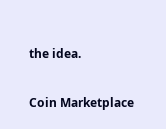the idea.

Coin Marketplace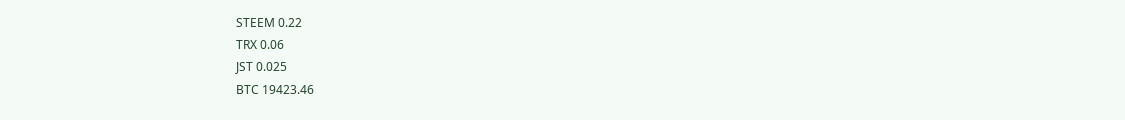STEEM 0.22
TRX 0.06
JST 0.025
BTC 19423.46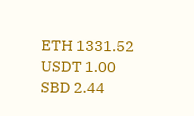ETH 1331.52
USDT 1.00
SBD 2.44